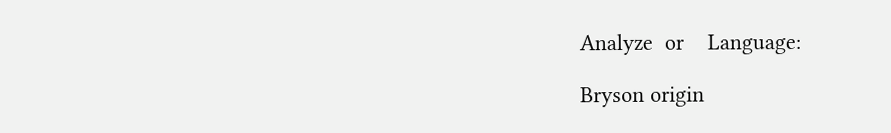Analyze  or    Language:

Bryson origin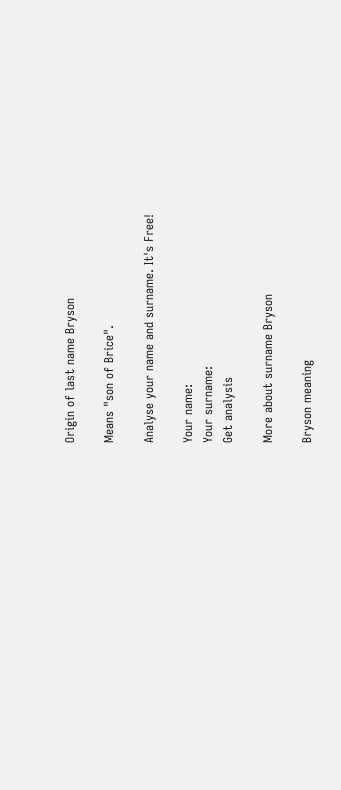Origin of last name Bryson

Means "son of Brice".

Analyse your name and surname. It's Free!

Your name:
Your surname:
Get analysis

More about surname Bryson

Bryson meaning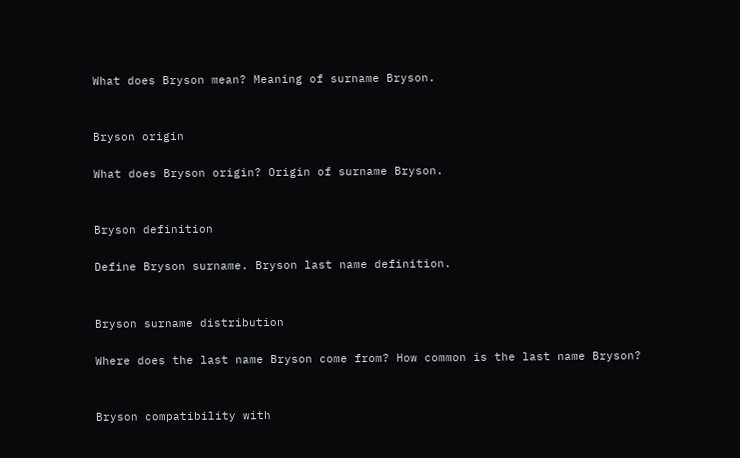What does Bryson mean? Meaning of surname Bryson.


Bryson origin

What does Bryson origin? Origin of surname Bryson.


Bryson definition

Define Bryson surname. Bryson last name definition.


Bryson surname distribution

Where does the last name Bryson come from? How common is the last name Bryson?


Bryson compatibility with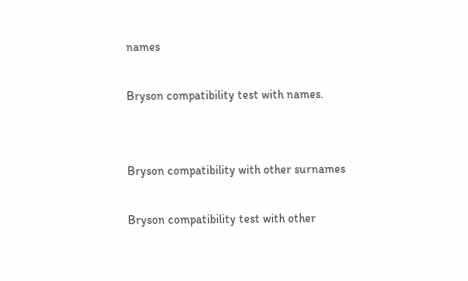names

Bryson compatibility test with names.


Bryson compatibility with other surnames

Bryson compatibility test with other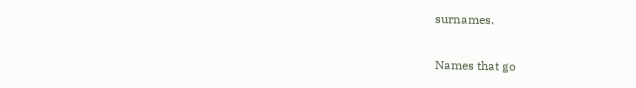surnames.


Names that go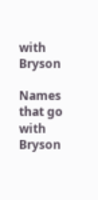with Bryson

Names that go with Bryson